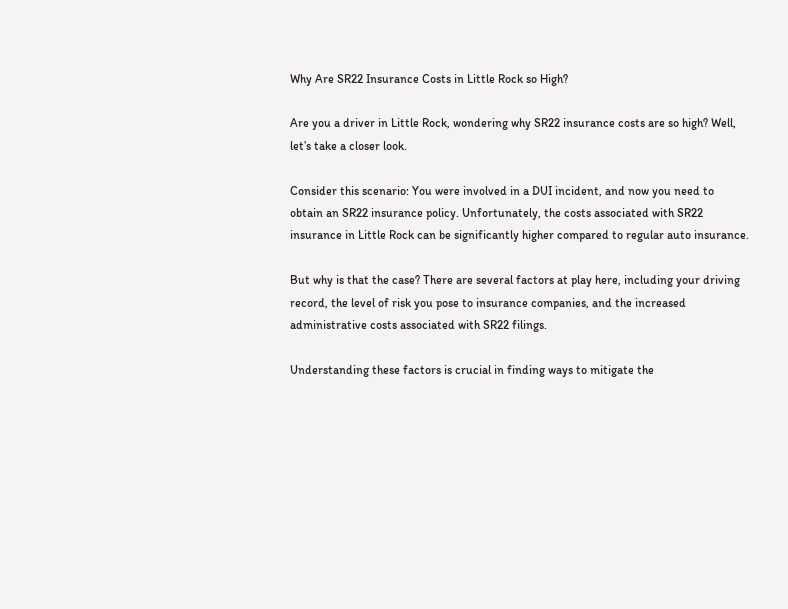Why Are SR22 Insurance Costs in Little Rock so High?

Are you a driver in Little Rock, wondering why SR22 insurance costs are so high? Well, let’s take a closer look.

Consider this scenario: You were involved in a DUI incident, and now you need to obtain an SR22 insurance policy. Unfortunately, the costs associated with SR22 insurance in Little Rock can be significantly higher compared to regular auto insurance.

But why is that the case? There are several factors at play here, including your driving record, the level of risk you pose to insurance companies, and the increased administrative costs associated with SR22 filings.

Understanding these factors is crucial in finding ways to mitigate the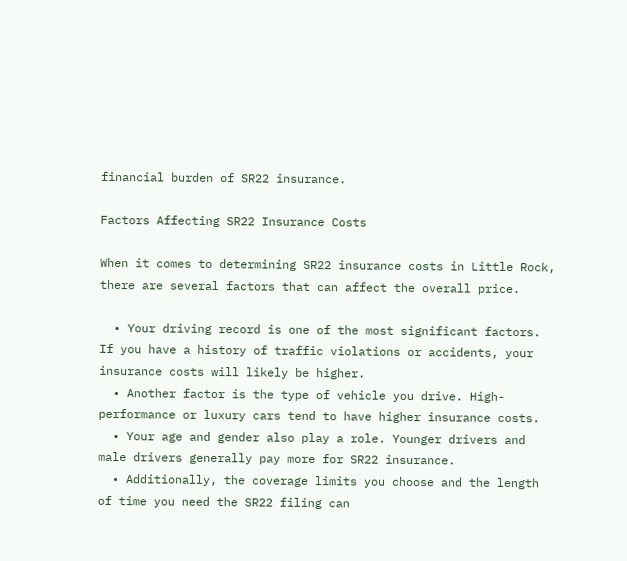financial burden of SR22 insurance.

Factors Affecting SR22 Insurance Costs

When it comes to determining SR22 insurance costs in Little Rock, there are several factors that can affect the overall price.

  • Your driving record is one of the most significant factors. If you have a history of traffic violations or accidents, your insurance costs will likely be higher.
  • Another factor is the type of vehicle you drive. High-performance or luxury cars tend to have higher insurance costs.
  • Your age and gender also play a role. Younger drivers and male drivers generally pay more for SR22 insurance.
  • Additionally, the coverage limits you choose and the length of time you need the SR22 filing can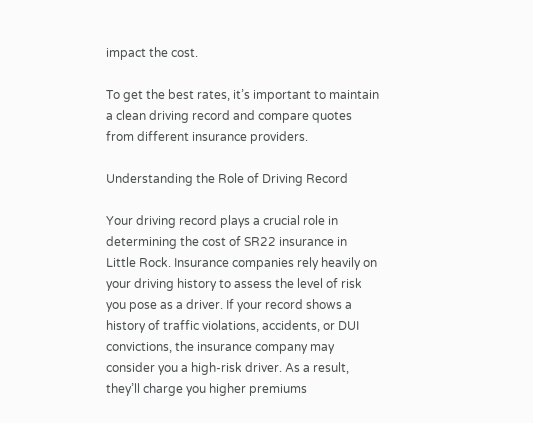impact the cost.

To get the best rates, it’s important to maintain a clean driving record and compare quotes from different insurance providers.

Understanding the Role of Driving Record

Your driving record plays a crucial role in determining the cost of SR22 insurance in Little Rock. Insurance companies rely heavily on your driving history to assess the level of risk you pose as a driver. If your record shows a history of traffic violations, accidents, or DUI convictions, the insurance company may consider you a high-risk driver. As a result, they’ll charge you higher premiums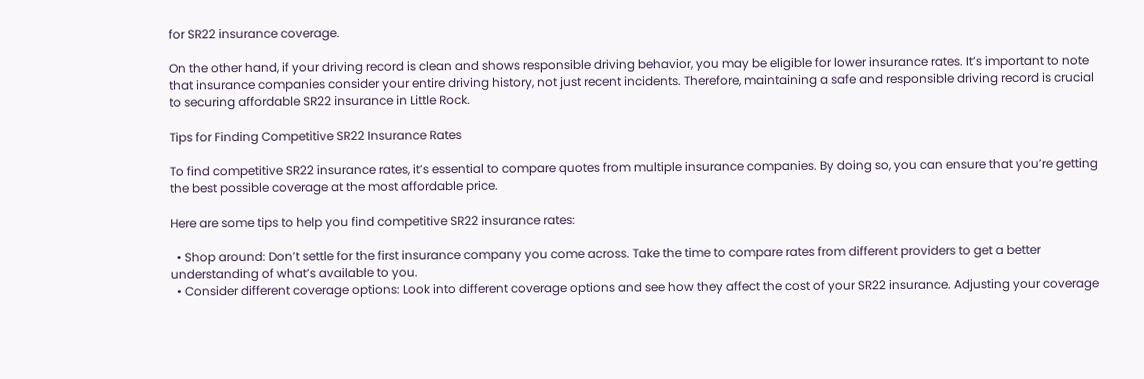for SR22 insurance coverage.

On the other hand, if your driving record is clean and shows responsible driving behavior, you may be eligible for lower insurance rates. It’s important to note that insurance companies consider your entire driving history, not just recent incidents. Therefore, maintaining a safe and responsible driving record is crucial to securing affordable SR22 insurance in Little Rock.

Tips for Finding Competitive SR22 Insurance Rates

To find competitive SR22 insurance rates, it’s essential to compare quotes from multiple insurance companies. By doing so, you can ensure that you’re getting the best possible coverage at the most affordable price.

Here are some tips to help you find competitive SR22 insurance rates:

  • Shop around: Don’t settle for the first insurance company you come across. Take the time to compare rates from different providers to get a better understanding of what’s available to you.
  • Consider different coverage options: Look into different coverage options and see how they affect the cost of your SR22 insurance. Adjusting your coverage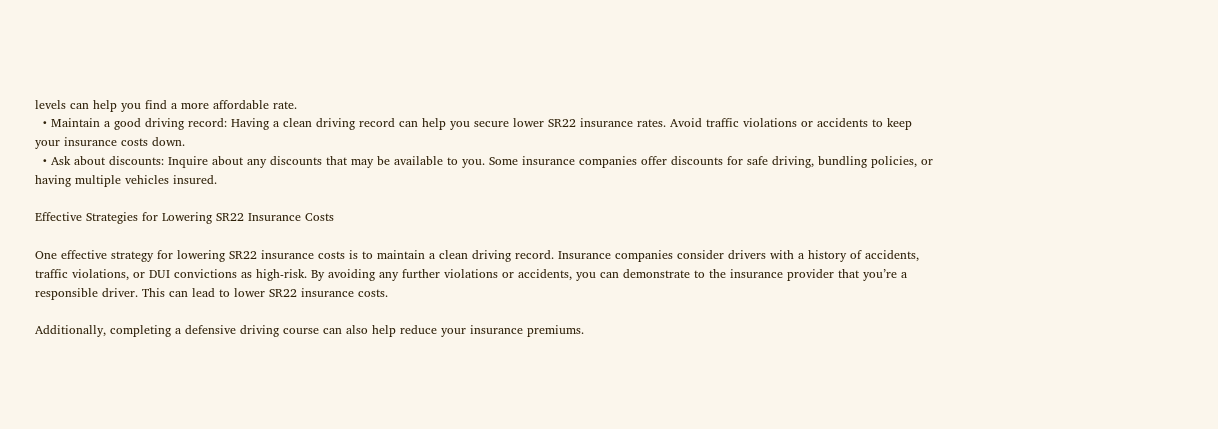levels can help you find a more affordable rate.
  • Maintain a good driving record: Having a clean driving record can help you secure lower SR22 insurance rates. Avoid traffic violations or accidents to keep your insurance costs down.
  • Ask about discounts: Inquire about any discounts that may be available to you. Some insurance companies offer discounts for safe driving, bundling policies, or having multiple vehicles insured.

Effective Strategies for Lowering SR22 Insurance Costs

One effective strategy for lowering SR22 insurance costs is to maintain a clean driving record. Insurance companies consider drivers with a history of accidents, traffic violations, or DUI convictions as high-risk. By avoiding any further violations or accidents, you can demonstrate to the insurance provider that you’re a responsible driver. This can lead to lower SR22 insurance costs.

Additionally, completing a defensive driving course can also help reduce your insurance premiums.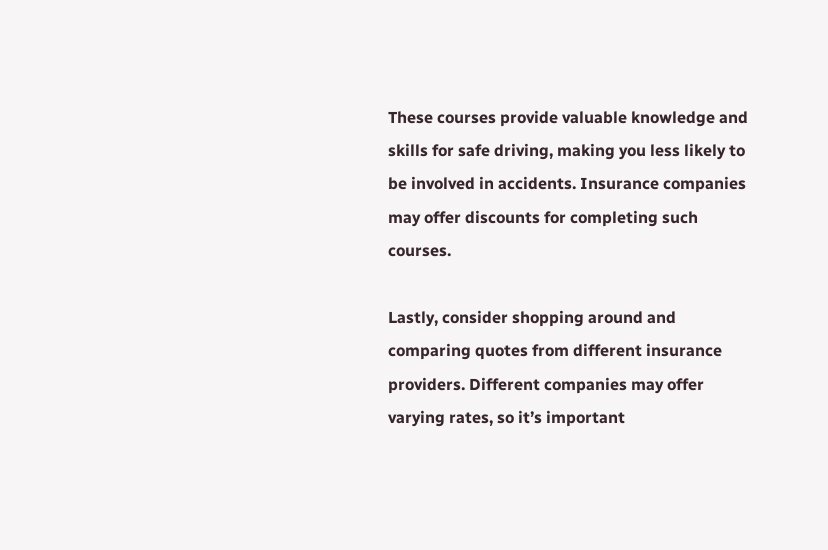These courses provide valuable knowledge and skills for safe driving, making you less likely to be involved in accidents. Insurance companies may offer discounts for completing such courses.

Lastly, consider shopping around and comparing quotes from different insurance providers. Different companies may offer varying rates, so it’s important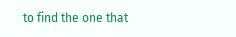to find the one that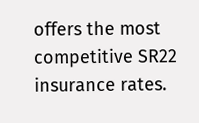offers the most competitive SR22 insurance rates.